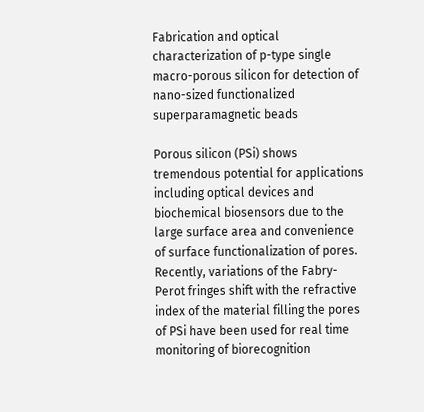Fabrication and optical characterization of p-type single macro-porous silicon for detection of nano-sized functionalized superparamagnetic beads

Porous silicon (PSi) shows tremendous potential for applications including optical devices and biochemical biosensors due to the large surface area and convenience of surface functionalization of pores. Recently, variations of the Fabry-Perot fringes shift with the refractive index of the material filling the pores of PSi have been used for real time monitoring of biorecognition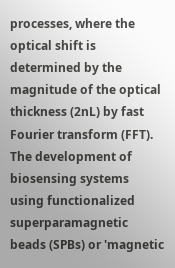processes, where the optical shift is determined by the magnitude of the optical thickness (2nL) by fast Fourier transform (FFT). The development of biosensing systems using functionalized superparamagnetic beads (SPBs) or 'magnetic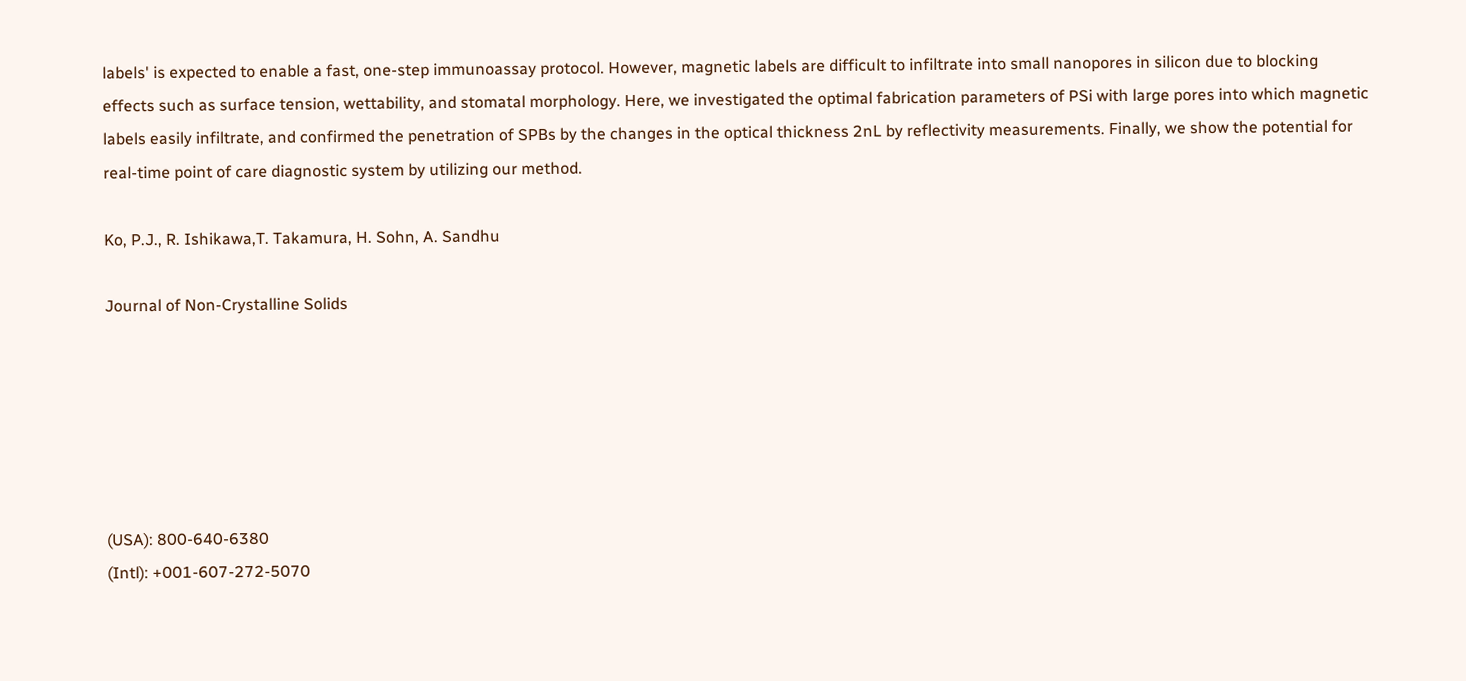labels' is expected to enable a fast, one-step immunoassay protocol. However, magnetic labels are difficult to infiltrate into small nanopores in silicon due to blocking effects such as surface tension, wettability, and stomatal morphology. Here, we investigated the optimal fabrication parameters of PSi with large pores into which magnetic labels easily infiltrate, and confirmed the penetration of SPBs by the changes in the optical thickness 2nL by reflectivity measurements. Finally, we show the potential for real-time point of care diagnostic system by utilizing our method.

Ko, P.J., R. Ishikawa,T. Takamura, H. Sohn, A. Sandhu

Journal of Non-Crystalline Solids






(USA): 800-640-6380
(Intl): +001-607-272-5070